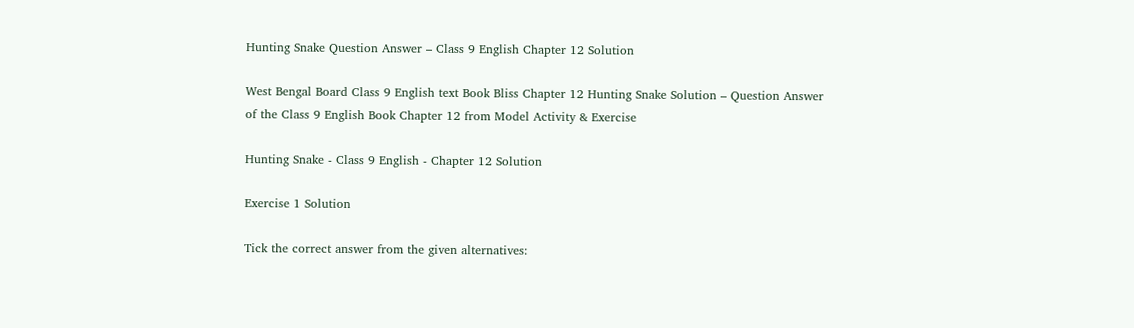Hunting Snake Question Answer – Class 9 English Chapter 12 Solution

West Bengal Board Class 9 English text Book Bliss Chapter 12 Hunting Snake Solution – Question Answer of the Class 9 English Book Chapter 12 from Model Activity & Exercise

Hunting Snake - Class 9 English - Chapter 12 Solution

Exercise 1 Solution

Tick the correct answer from the given alternatives: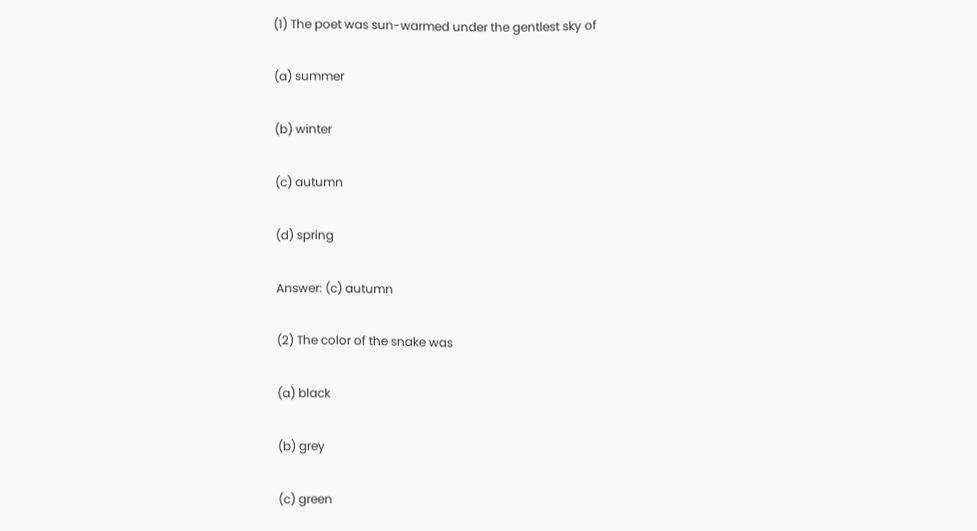(1) The poet was sun-warmed under the gentlest sky of

(a) summer

(b) winter

(c) autumn

(d) spring

Answer: (c) autumn

(2) The color of the snake was

(a) black

(b) grey

(c) green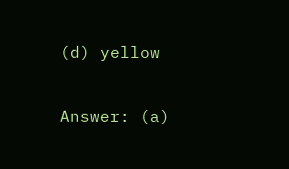(d) yellow

Answer: (a)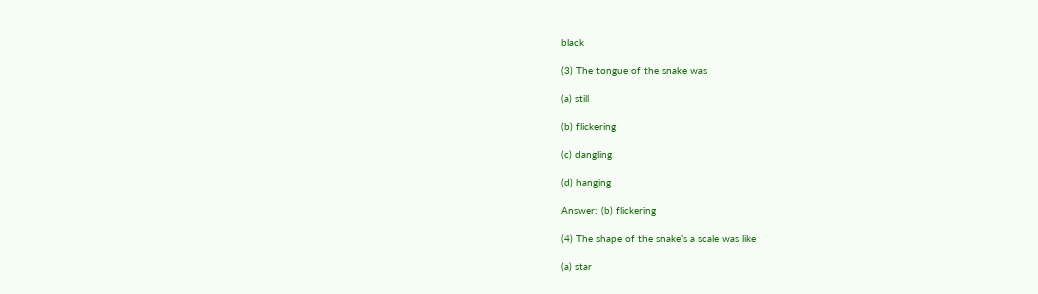black

(3) The tongue of the snake was

(a) still

(b) flickering

(c) dangling

(d) hanging

Answer: (b) flickering

(4) The shape of the snake’s a scale was like

(a) star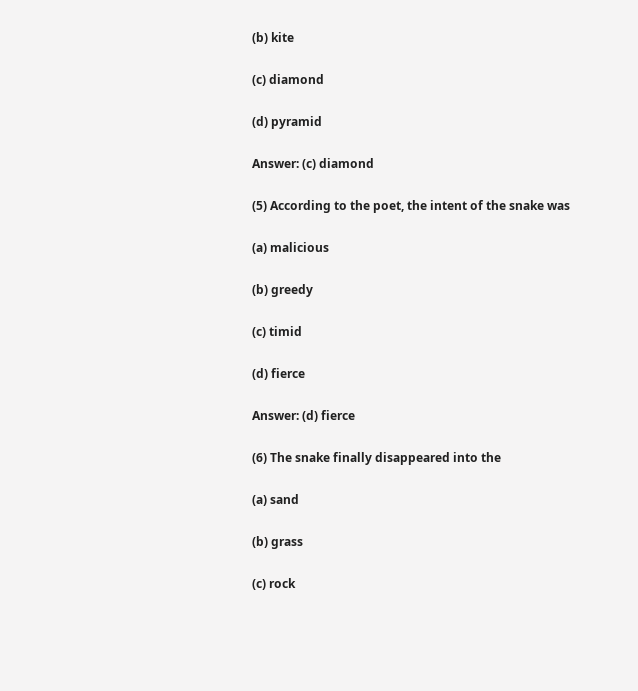(b) kite

(c) diamond

(d) pyramid

Answer: (c) diamond

(5) According to the poet, the intent of the snake was

(a) malicious

(b) greedy

(c) timid

(d) fierce

Answer: (d) fierce

(6) The snake finally disappeared into the

(a) sand

(b) grass

(c) rock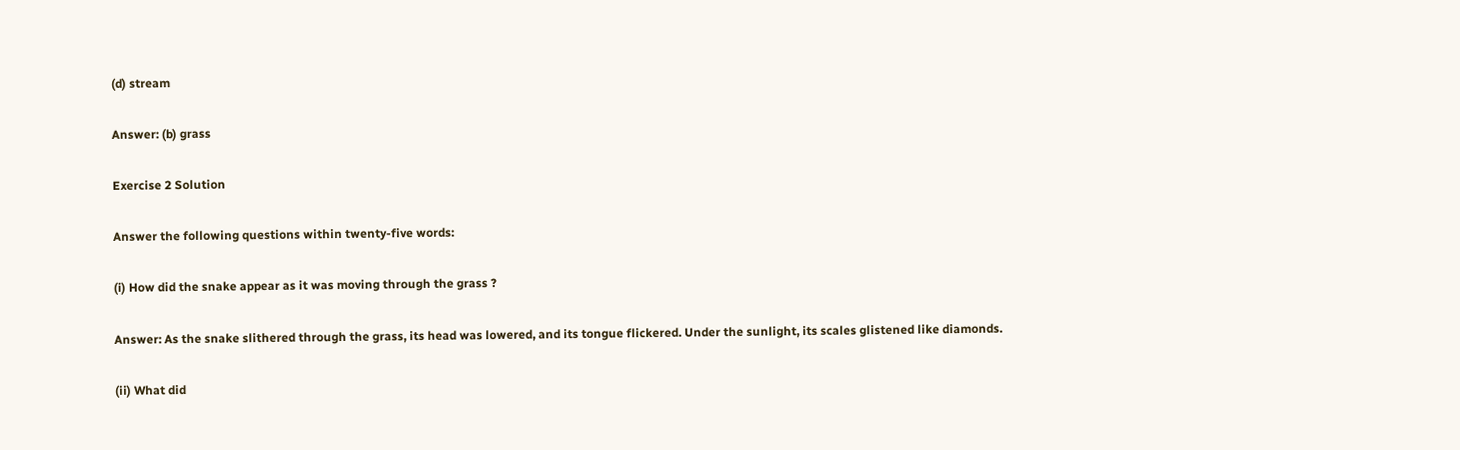(d) stream

Answer: (b) grass

Exercise 2 Solution

Answer the following questions within twenty-five words:

(i) How did the snake appear as it was moving through the grass ?

Answer: As the snake slithered through the grass, its head was lowered, and its tongue flickered. Under the sunlight, its scales glistened like diamonds.

(ii) What did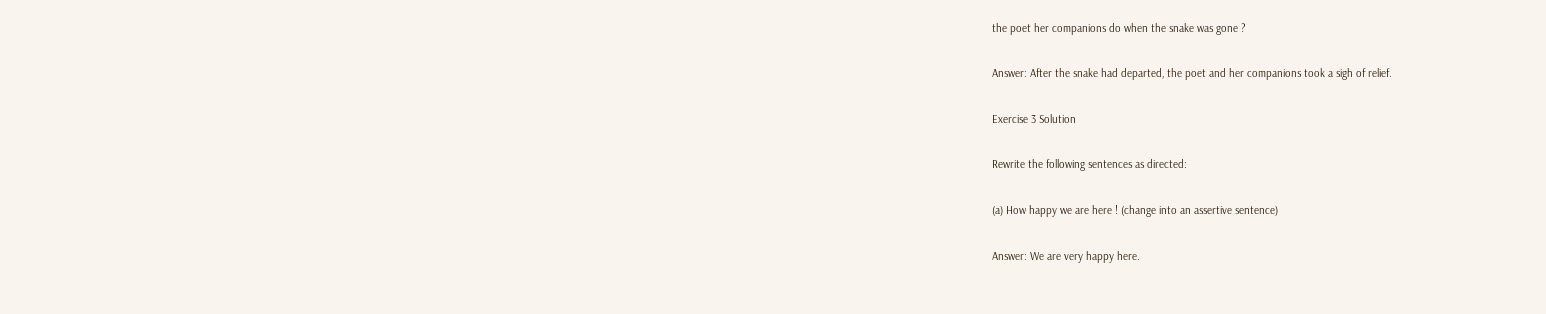the poet her companions do when the snake was gone ?

Answer: After the snake had departed, the poet and her companions took a sigh of relief.

Exercise 3 Solution

Rewrite the following sentences as directed:

(a) How happy we are here ! (change into an assertive sentence)

Answer: We are very happy here.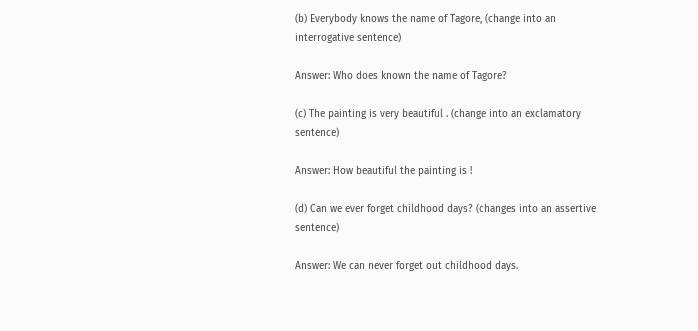(b) Everybody knows the name of Tagore, (change into an interrogative sentence)

Answer: Who does known the name of Tagore?

(c) The painting is very beautiful . (change into an exclamatory sentence)

Answer: How beautiful the painting is !

(d) Can we ever forget childhood days? (changes into an assertive sentence)

Answer: We can never forget out childhood days.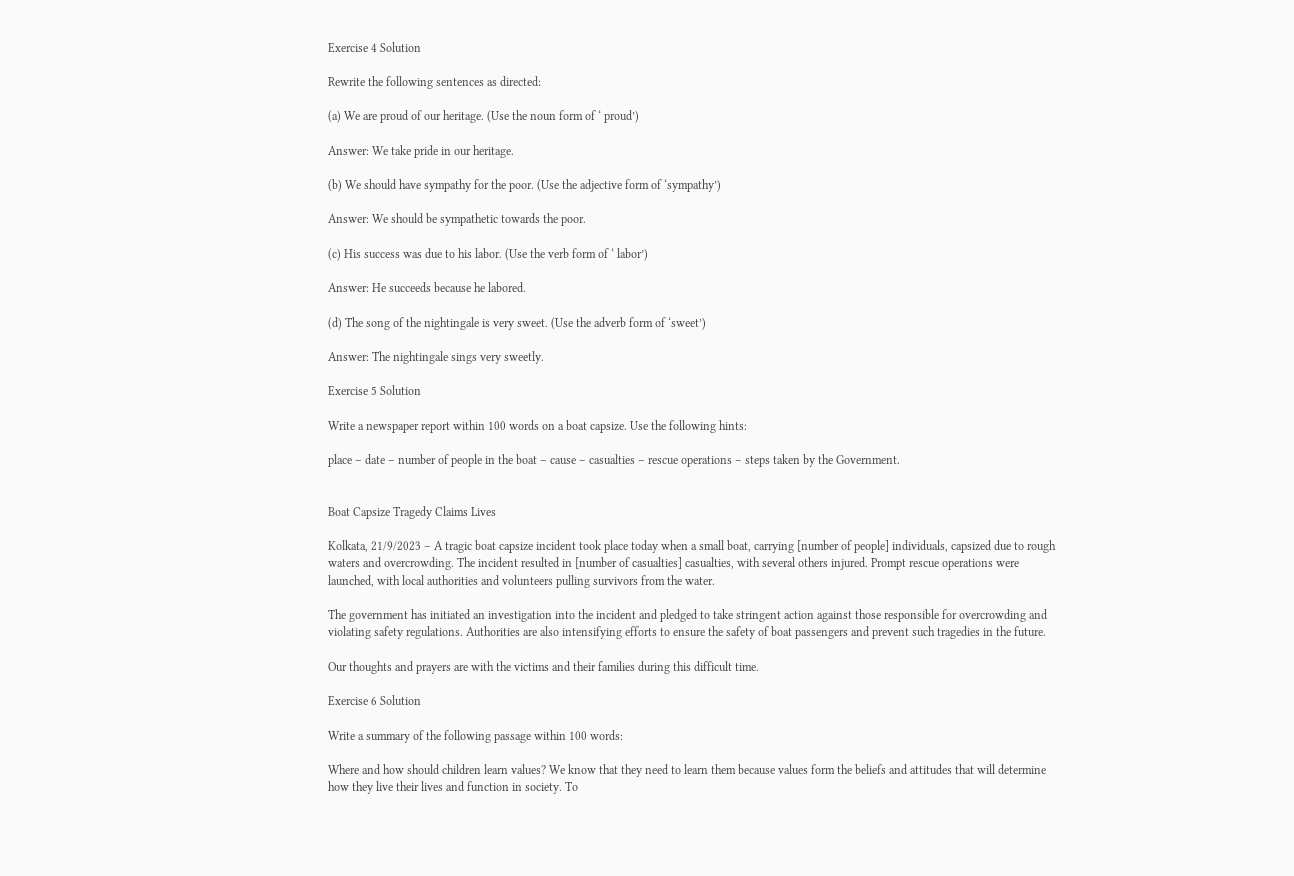Exercise 4 Solution

Rewrite the following sentences as directed:

(a) We are proud of our heritage. (Use the noun form of ‘ proud’)

Answer: We take pride in our heritage.

(b) We should have sympathy for the poor. (Use the adjective form of ‘sympathy’)

Answer: We should be sympathetic towards the poor.

(c) His success was due to his labor. (Use the verb form of ‘ labor’)

Answer: He succeeds because he labored.

(d) The song of the nightingale is very sweet. (Use the adverb form of ‘sweet’)

Answer: The nightingale sings very sweetly.

Exercise 5 Solution

Write a newspaper report within 100 words on a boat capsize. Use the following hints:

place – date – number of people in the boat – cause – casualties – rescue operations – steps taken by the Government.


Boat Capsize Tragedy Claims Lives

Kolkata, 21/9/2023 – A tragic boat capsize incident took place today when a small boat, carrying [number of people] individuals, capsized due to rough waters and overcrowding. The incident resulted in [number of casualties] casualties, with several others injured. Prompt rescue operations were launched, with local authorities and volunteers pulling survivors from the water.

The government has initiated an investigation into the incident and pledged to take stringent action against those responsible for overcrowding and violating safety regulations. Authorities are also intensifying efforts to ensure the safety of boat passengers and prevent such tragedies in the future.

Our thoughts and prayers are with the victims and their families during this difficult time.

Exercise 6 Solution

Write a summary of the following passage within 100 words:

Where and how should children learn values? We know that they need to learn them because values form the beliefs and attitudes that will determine how they live their lives and function in society. To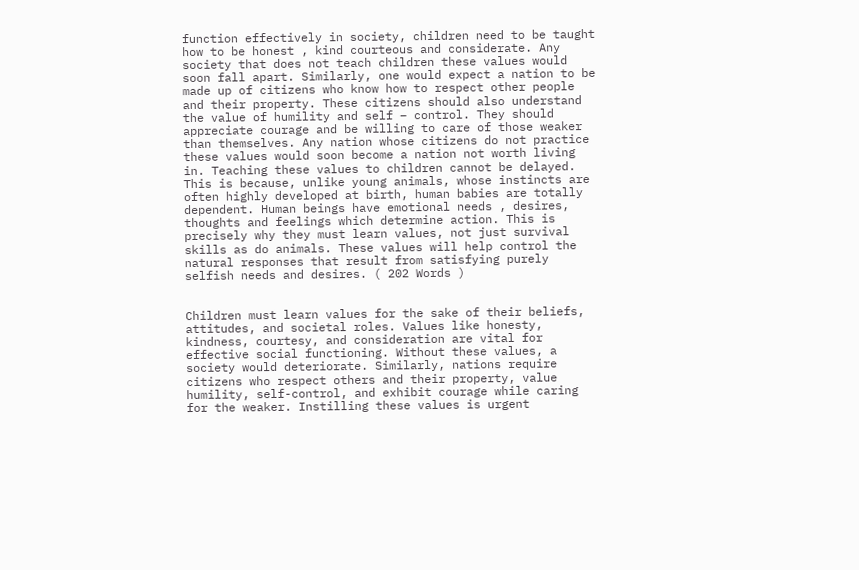function effectively in society, children need to be taught how to be honest , kind courteous and considerate. Any society that does not teach children these values would soon fall apart. Similarly, one would expect a nation to be made up of citizens who know how to respect other people and their property. These citizens should also understand the value of humility and self – control. They should appreciate courage and be willing to care of those weaker than themselves. Any nation whose citizens do not practice these values would soon become a nation not worth living in. Teaching these values to children cannot be delayed. This is because, unlike young animals, whose instincts are often highly developed at birth, human babies are totally dependent. Human beings have emotional needs , desires, thoughts and feelings which determine action. This is precisely why they must learn values, not just survival skills as do animals. These values will help control the natural responses that result from satisfying purely selfish needs and desires. ( 202 Words )


Children must learn values for the sake of their beliefs, attitudes, and societal roles. Values like honesty, kindness, courtesy, and consideration are vital for effective social functioning. Without these values, a society would deteriorate. Similarly, nations require citizens who respect others and their property, value humility, self-control, and exhibit courage while caring for the weaker. Instilling these values is urgent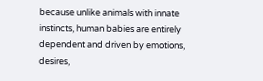because unlike animals with innate instincts, human babies are entirely dependent and driven by emotions, desires,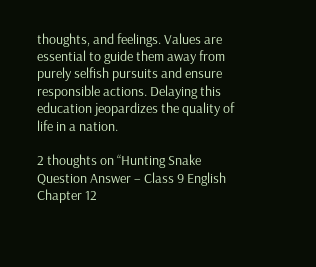thoughts, and feelings. Values are essential to guide them away from purely selfish pursuits and ensure responsible actions. Delaying this education jeopardizes the quality of life in a nation.

2 thoughts on “Hunting Snake Question Answer – Class 9 English Chapter 12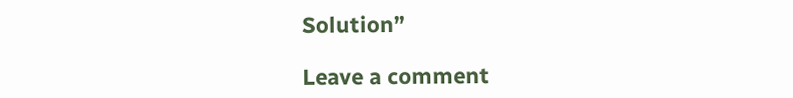Solution”

Leave a comment